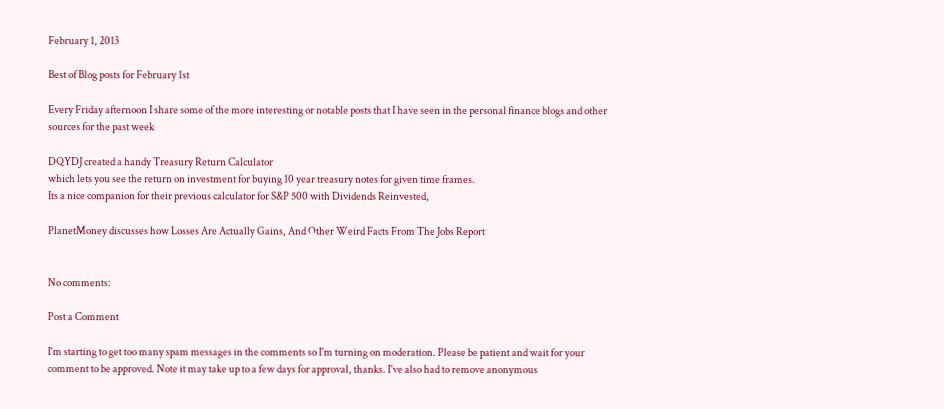February 1, 2013

Best of Blog posts for February 1st

Every Friday afternoon I share some of the more interesting or notable posts that I have seen in the personal finance blogs and other sources for the past week

DQYDJ created a handy Treasury Return Calculator
which lets you see the return on investment for buying 10 year treasury notes for given time frames.
Its a nice companion for their previous calculator for S&P 500 with Dividends Reinvested,

PlanetMoney discusses how Losses Are Actually Gains, And Other Weird Facts From The Jobs Report


No comments:

Post a Comment

I'm starting to get too many spam messages in the comments so I'm turning on moderation. Please be patient and wait for your comment to be approved. Note it may take up to a few days for approval, thanks. I've also had to remove anonymous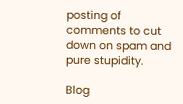posting of comments to cut down on spam and pure stupidity.

Blog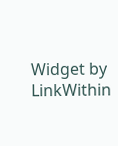Widget by LinkWithin